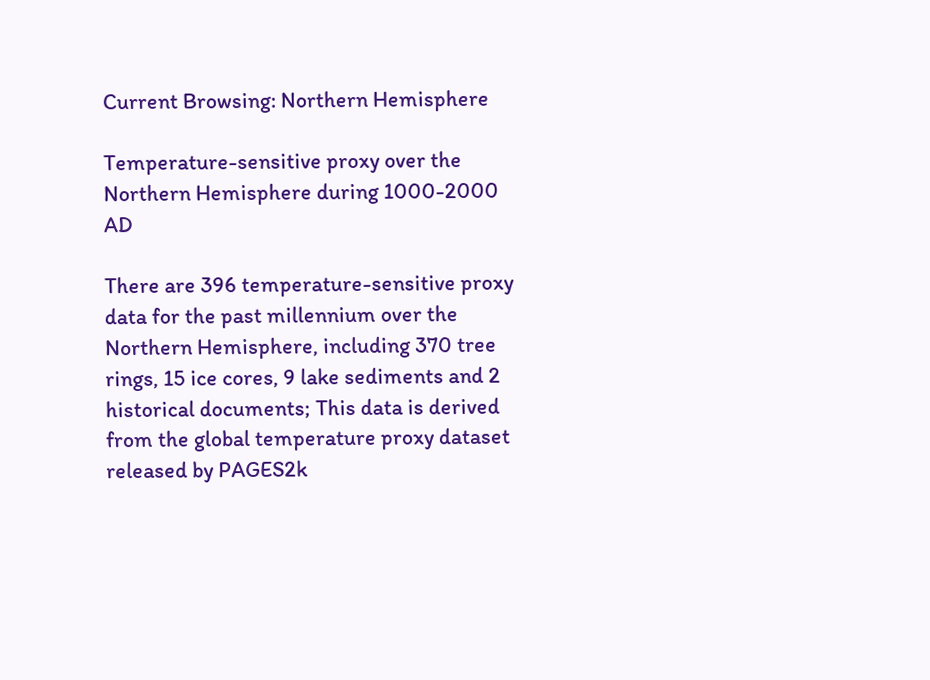Current Browsing: Northern Hemisphere

Temperature-sensitive proxy over the Northern Hemisphere during 1000-2000 AD

There are 396 temperature-sensitive proxy data for the past millennium over the Northern Hemisphere, including 370 tree rings, 15 ice cores, 9 lake sediments and 2 historical documents; This data is derived from the global temperature proxy dataset released by PAGES2k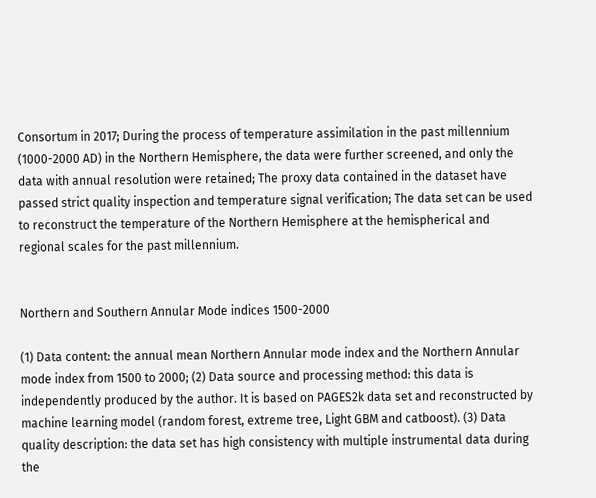Consortum in 2017; During the process of temperature assimilation in the past millennium (1000-2000 AD) in the Northern Hemisphere, the data were further screened, and only the data with annual resolution were retained; The proxy data contained in the dataset have passed strict quality inspection and temperature signal verification; The data set can be used to reconstruct the temperature of the Northern Hemisphere at the hemispherical and regional scales for the past millennium.


Northern and Southern Annular Mode indices 1500-2000

(1) Data content: the annual mean Northern Annular mode index and the Northern Annular mode index from 1500 to 2000; (2) Data source and processing method: this data is independently produced by the author. It is based on PAGES2k data set and reconstructed by machine learning model (random forest, extreme tree, Light GBM and catboost). (3) Data quality description: the data set has high consistency with multiple instrumental data during the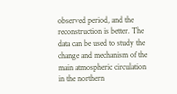observed period, and the reconstruction is better. The data can be used to study the change and mechanism of the main atmospheric circulation in the northern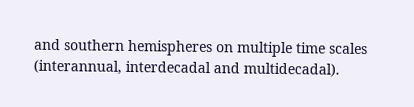and southern hemispheres on multiple time scales (interannual, interdecadal and multidecadal).